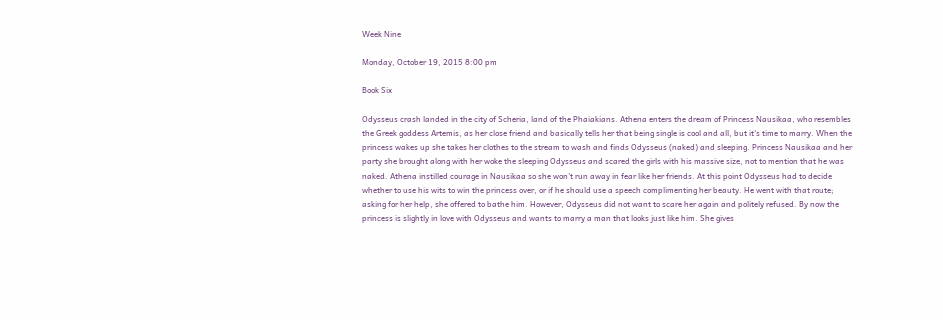Week Nine

Monday, October 19, 2015 8:00 pm

Book Six

Odysseus crash landed in the city of Scheria, land of the Phaiakians. Athena enters the dream of Princess Nausikaa, who resembles the Greek goddess Artemis, as her close friend and basically tells her that being single is cool and all, but it’s time to marry. When the princess wakes up she takes her clothes to the stream to wash and finds Odysseus (naked) and sleeping. Princess Nausikaa and her party she brought along with her woke the sleeping Odysseus and scared the girls with his massive size, not to mention that he was naked. Athena instilled courage in Nausikaa so she won’t run away in fear like her friends. At this point Odysseus had to decide whether to use his wits to win the princess over, or if he should use a speech complimenting her beauty. He went with that route; asking for her help, she offered to bathe him. However, Odysseus did not want to scare her again and politely refused. By now the princess is slightly in love with Odysseus and wants to marry a man that looks just like him. She gives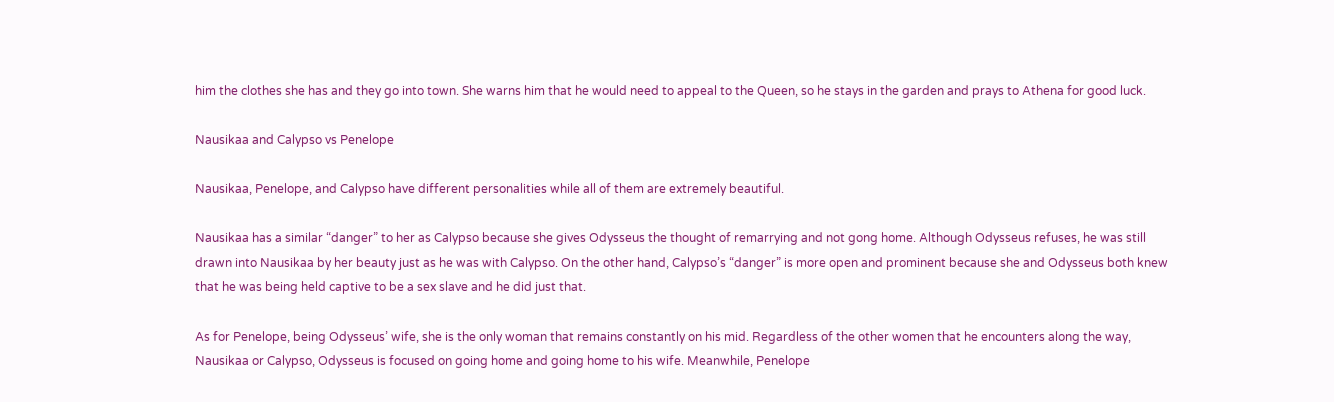him the clothes she has and they go into town. She warns him that he would need to appeal to the Queen, so he stays in the garden and prays to Athena for good luck.

Nausikaa and Calypso vs Penelope

Nausikaa, Penelope, and Calypso have different personalities while all of them are extremely beautiful.

Nausikaa has a similar “danger” to her as Calypso because she gives Odysseus the thought of remarrying and not gong home. Although Odysseus refuses, he was still drawn into Nausikaa by her beauty just as he was with Calypso. On the other hand, Calypso’s “danger” is more open and prominent because she and Odysseus both knew that he was being held captive to be a sex slave and he did just that.

As for Penelope, being Odysseus’ wife, she is the only woman that remains constantly on his mid. Regardless of the other women that he encounters along the way, Nausikaa or Calypso, Odysseus is focused on going home and going home to his wife. Meanwhile, Penelope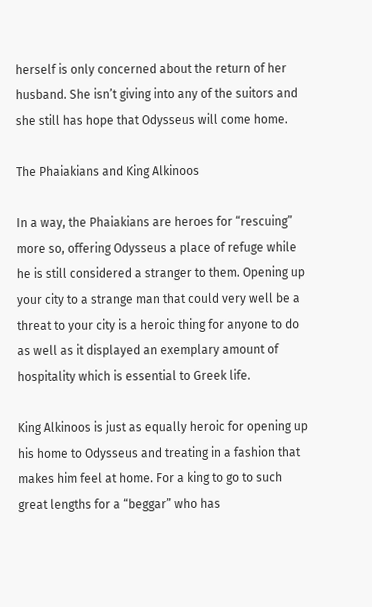herself is only concerned about the return of her husband. She isn’t giving into any of the suitors and she still has hope that Odysseus will come home.

The Phaiakians and King Alkinoos

In a way, the Phaiakians are heroes for “rescuing” more so, offering Odysseus a place of refuge while he is still considered a stranger to them. Opening up your city to a strange man that could very well be a threat to your city is a heroic thing for anyone to do as well as it displayed an exemplary amount of hospitality which is essential to Greek life.

King Alkinoos is just as equally heroic for opening up his home to Odysseus and treating in a fashion that makes him feel at home. For a king to go to such great lengths for a “beggar” who has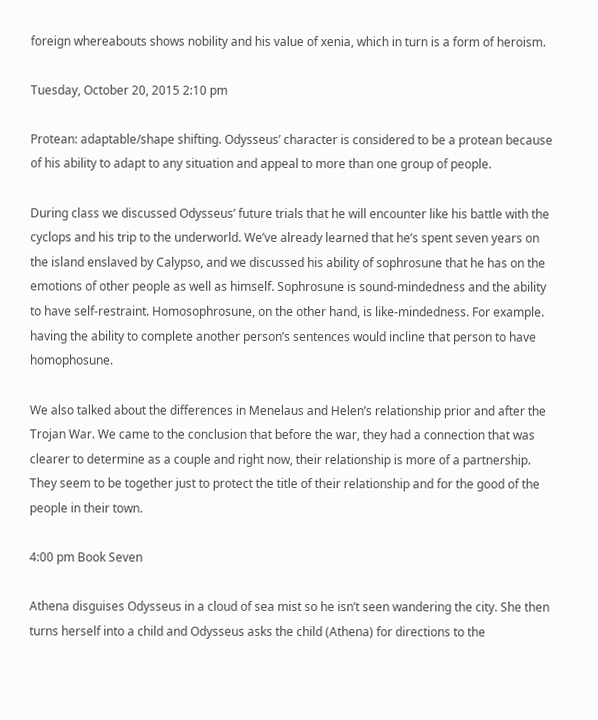foreign whereabouts shows nobility and his value of xenia, which in turn is a form of heroism.

Tuesday, October 20, 2015 2:10 pm

Protean: adaptable/shape shifting. Odysseus’ character is considered to be a protean because of his ability to adapt to any situation and appeal to more than one group of people.

During class we discussed Odysseus’ future trials that he will encounter like his battle with the cyclops and his trip to the underworld. We’ve already learned that he’s spent seven years on the island enslaved by Calypso, and we discussed his ability of sophrosune that he has on the emotions of other people as well as himself. Sophrosune is sound-mindedness and the ability to have self-restraint. Homosophrosune, on the other hand, is like-mindedness. For example. having the ability to complete another person’s sentences would incline that person to have homophosune.

We also talked about the differences in Menelaus and Helen’s relationship prior and after the Trojan War. We came to the conclusion that before the war, they had a connection that was clearer to determine as a couple and right now, their relationship is more of a partnership. They seem to be together just to protect the title of their relationship and for the good of the people in their town.

4:00 pm Book Seven

Athena disguises Odysseus in a cloud of sea mist so he isn’t seen wandering the city. She then turns herself into a child and Odysseus asks the child (Athena) for directions to the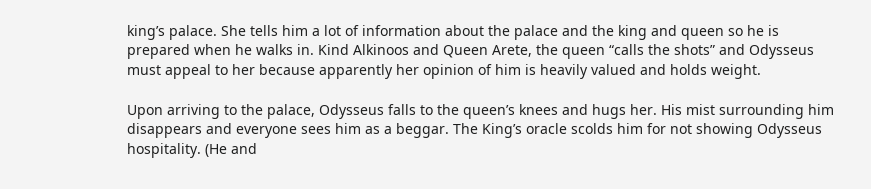king’s palace. She tells him a lot of information about the palace and the king and queen so he is prepared when he walks in. Kind Alkinoos and Queen Arete, the queen “calls the shots” and Odysseus must appeal to her because apparently her opinion of him is heavily valued and holds weight.

Upon arriving to the palace, Odysseus falls to the queen’s knees and hugs her. His mist surrounding him disappears and everyone sees him as a beggar. The King’s oracle scolds him for not showing Odysseus hospitality. (He and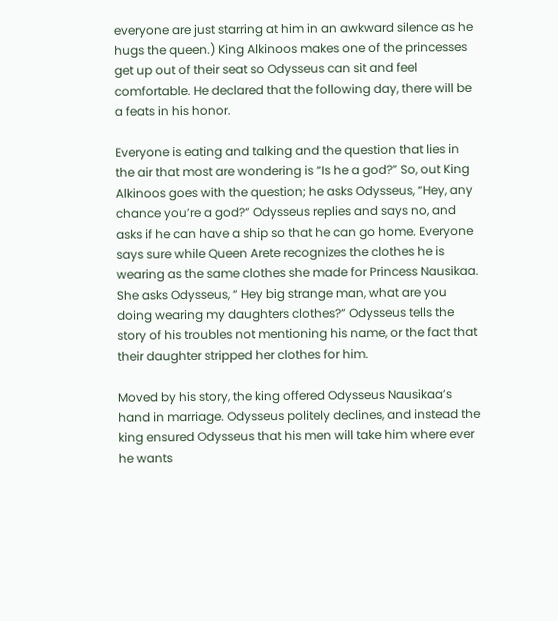everyone are just starring at him in an awkward silence as he hugs the queen.) King Alkinoos makes one of the princesses get up out of their seat so Odysseus can sit and feel comfortable. He declared that the following day, there will be a feats in his honor.

Everyone is eating and talking and the question that lies in the air that most are wondering is “Is he a god?” So, out King Alkinoos goes with the question; he asks Odysseus, “Hey, any chance you’re a god?” Odysseus replies and says no, and asks if he can have a ship so that he can go home. Everyone says sure while Queen Arete recognizes the clothes he is wearing as the same clothes she made for Princess Nausikaa. She asks Odysseus, “ Hey big strange man, what are you doing wearing my daughters clothes?” Odysseus tells the story of his troubles not mentioning his name, or the fact that their daughter stripped her clothes for him.

Moved by his story, the king offered Odysseus Nausikaa’s hand in marriage. Odysseus politely declines, and instead the king ensured Odysseus that his men will take him where ever he wants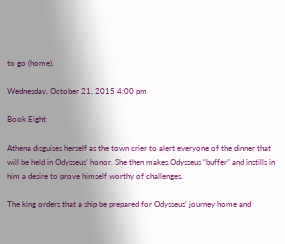to go (home).

Wednesday, October 21, 2015 4:00 pm

Book Eight

Athena disguises herself as the town crier to alert everyone of the dinner that will be held in Odysseus’ honor. She then makes Odysseus “buffer” and instills in him a desire to prove himself worthy of challenges.

The king orders that a ship be prepared for Odysseus’ journey home and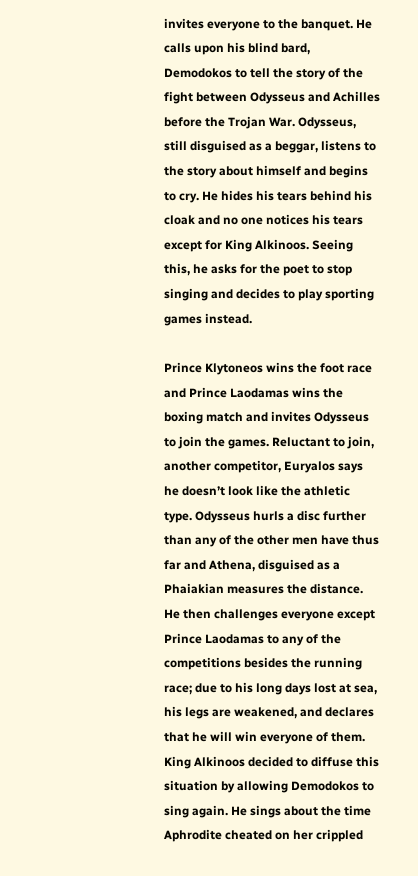invites everyone to the banquet. He calls upon his blind bard, Demodokos to tell the story of the fight between Odysseus and Achilles before the Trojan War. Odysseus, still disguised as a beggar, listens to the story about himself and begins to cry. He hides his tears behind his cloak and no one notices his tears except for King Alkinoos. Seeing this, he asks for the poet to stop singing and decides to play sporting games instead.

Prince Klytoneos wins the foot race and Prince Laodamas wins the boxing match and invites Odysseus to join the games. Reluctant to join, another competitor, Euryalos says he doesn’t look like the athletic type. Odysseus hurls a disc further than any of the other men have thus far and Athena, disguised as a Phaiakian measures the distance. He then challenges everyone except Prince Laodamas to any of the competitions besides the running race; due to his long days lost at sea, his legs are weakened, and declares that he will win everyone of them. King Alkinoos decided to diffuse this situation by allowing Demodokos to sing again. He sings about the time Aphrodite cheated on her crippled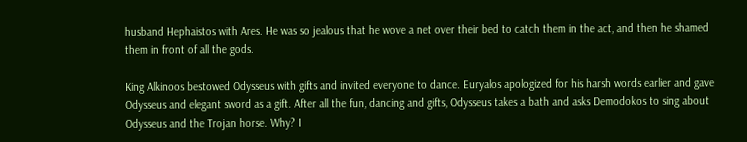husband Hephaistos with Ares. He was so jealous that he wove a net over their bed to catch them in the act, and then he shamed them in front of all the gods.

King Alkinoos bestowed Odysseus with gifts and invited everyone to dance. Euryalos apologized for his harsh words earlier and gave Odysseus and elegant sword as a gift. After all the fun, dancing and gifts, Odysseus takes a bath and asks Demodokos to sing about Odysseus and the Trojan horse. Why? I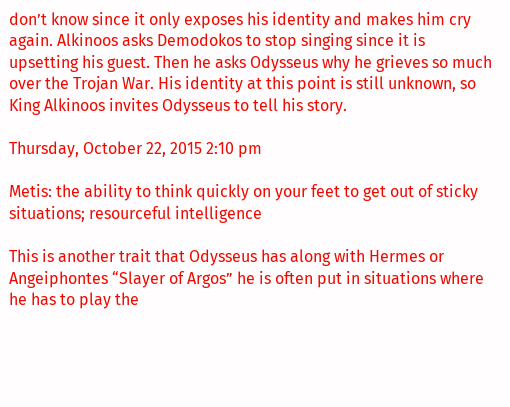don’t know since it only exposes his identity and makes him cry again. Alkinoos asks Demodokos to stop singing since it is upsetting his guest. Then he asks Odysseus why he grieves so much over the Trojan War. His identity at this point is still unknown, so King Alkinoos invites Odysseus to tell his story.

Thursday, October 22, 2015 2:10 pm

Metis: the ability to think quickly on your feet to get out of sticky situations; resourceful intelligence

This is another trait that Odysseus has along with Hermes or Angeiphontes “Slayer of Argos” he is often put in situations where he has to play the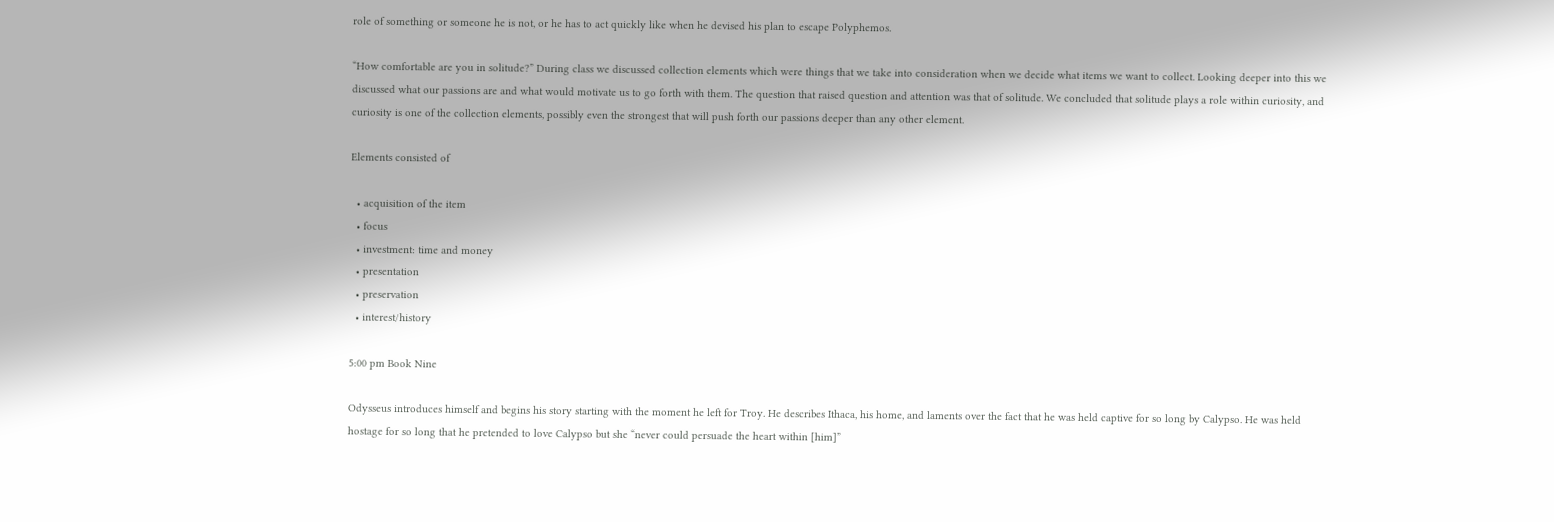role of something or someone he is not, or he has to act quickly like when he devised his plan to escape Polyphemos.

“How comfortable are you in solitude?” During class we discussed collection elements which were things that we take into consideration when we decide what items we want to collect. Looking deeper into this we discussed what our passions are and what would motivate us to go forth with them. The question that raised question and attention was that of solitude. We concluded that solitude plays a role within curiosity, and curiosity is one of the collection elements, possibly even the strongest that will push forth our passions deeper than any other element.

Elements consisted of

  • acquisition of the item
  • focus
  • investment: time and money
  • presentation
  • preservation
  • interest/history

5:00 pm Book Nine

Odysseus introduces himself and begins his story starting with the moment he left for Troy. He describes Ithaca, his home, and laments over the fact that he was held captive for so long by Calypso. He was held hostage for so long that he pretended to love Calypso but she “never could persuade the heart within [him]”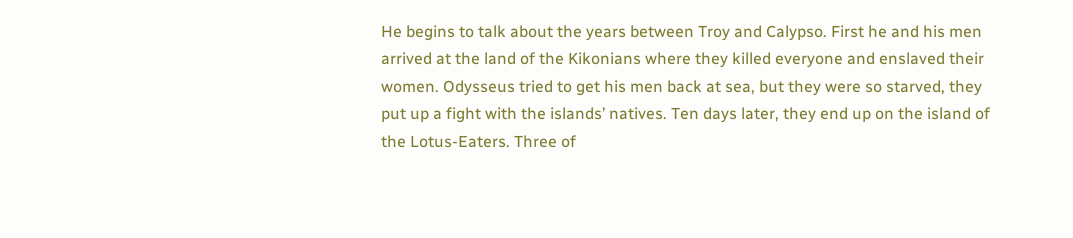He begins to talk about the years between Troy and Calypso. First he and his men arrived at the land of the Kikonians where they killed everyone and enslaved their women. Odysseus tried to get his men back at sea, but they were so starved, they put up a fight with the islands’ natives. Ten days later, they end up on the island of the Lotus-Eaters. Three of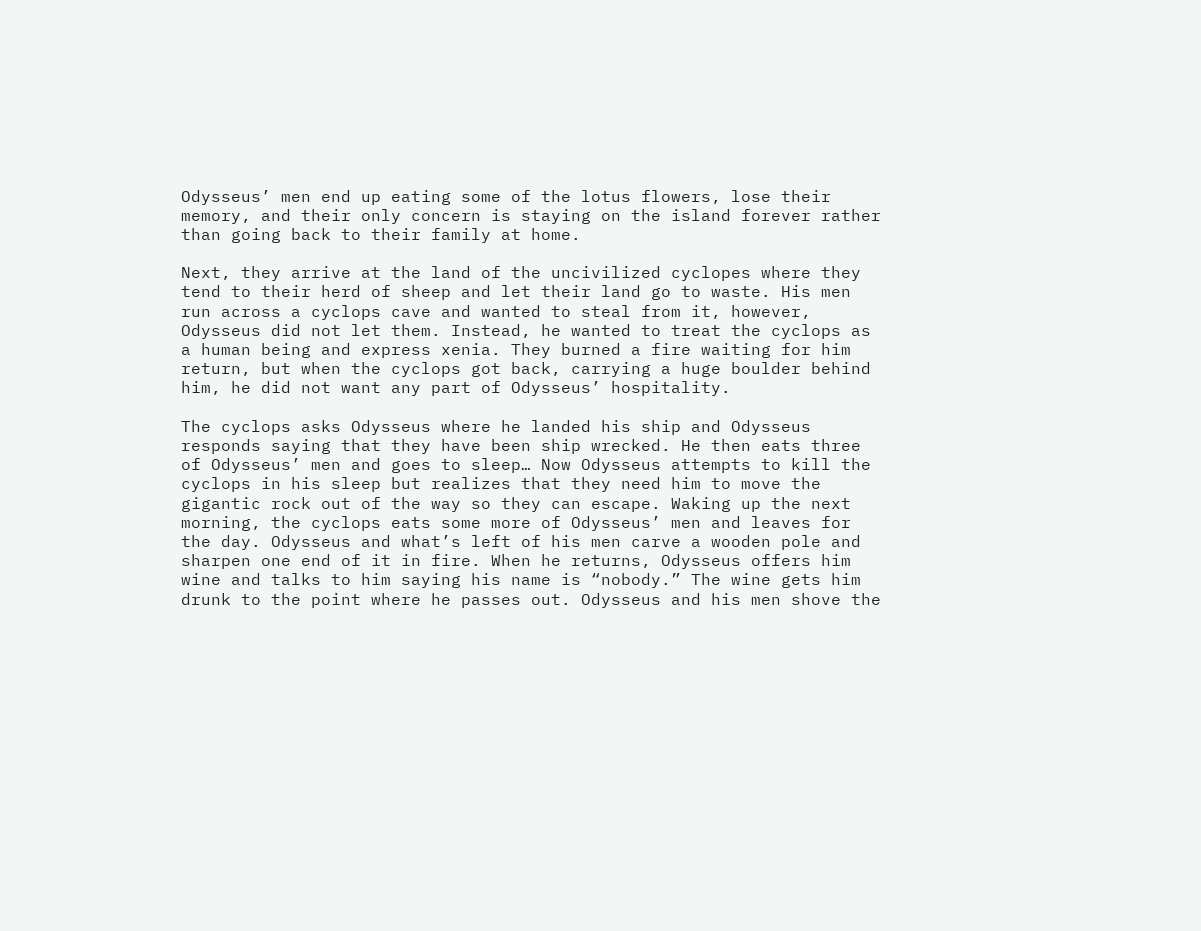Odysseus’ men end up eating some of the lotus flowers, lose their memory, and their only concern is staying on the island forever rather than going back to their family at home.

Next, they arrive at the land of the uncivilized cyclopes where they tend to their herd of sheep and let their land go to waste. His men run across a cyclops cave and wanted to steal from it, however, Odysseus did not let them. Instead, he wanted to treat the cyclops as a human being and express xenia. They burned a fire waiting for him return, but when the cyclops got back, carrying a huge boulder behind him, he did not want any part of Odysseus’ hospitality.

The cyclops asks Odysseus where he landed his ship and Odysseus responds saying that they have been ship wrecked. He then eats three of Odysseus’ men and goes to sleep… Now Odysseus attempts to kill the cyclops in his sleep but realizes that they need him to move the gigantic rock out of the way so they can escape. Waking up the next morning, the cyclops eats some more of Odysseus’ men and leaves for the day. Odysseus and what’s left of his men carve a wooden pole and sharpen one end of it in fire. When he returns, Odysseus offers him wine and talks to him saying his name is “nobody.” The wine gets him drunk to the point where he passes out. Odysseus and his men shove the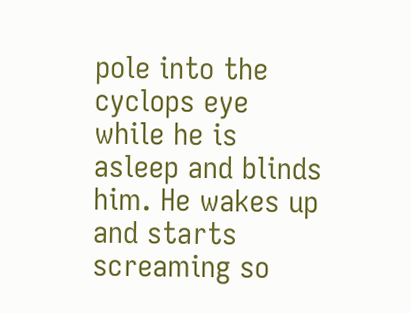pole into the cyclops eye while he is asleep and blinds him. He wakes up and starts screaming so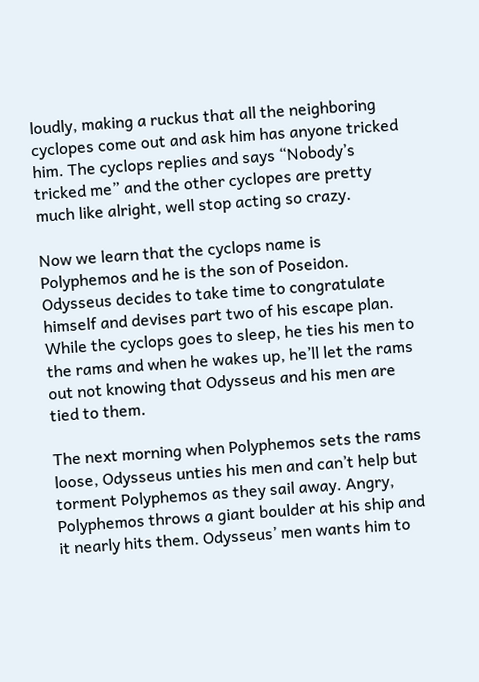loudly, making a ruckus that all the neighboring cyclopes come out and ask him has anyone tricked him. The cyclops replies and says “Nobody’s tricked me” and the other cyclopes are pretty much like alright, well stop acting so crazy.

Now we learn that the cyclops name is Polyphemos and he is the son of Poseidon. Odysseus decides to take time to congratulate himself and devises part two of his escape plan. While the cyclops goes to sleep, he ties his men to the rams and when he wakes up, he’ll let the rams out not knowing that Odysseus and his men are tied to them.

The next morning when Polyphemos sets the rams loose, Odysseus unties his men and can’t help but torment Polyphemos as they sail away. Angry, Polyphemos throws a giant boulder at his ship and it nearly hits them. Odysseus’ men wants him to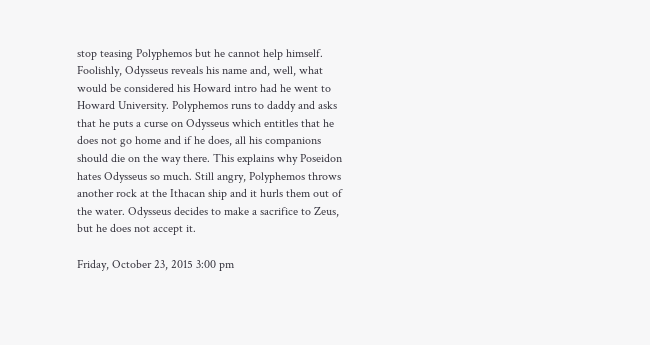stop teasing Polyphemos but he cannot help himself. Foolishly, Odysseus reveals his name and, well, what would be considered his Howard intro had he went to Howard University. Polyphemos runs to daddy and asks that he puts a curse on Odysseus which entitles that he does not go home and if he does, all his companions should die on the way there. This explains why Poseidon hates Odysseus so much. Still angry, Polyphemos throws another rock at the Ithacan ship and it hurls them out of the water. Odysseus decides to make a sacrifice to Zeus, but he does not accept it.

Friday, October 23, 2015 3:00 pm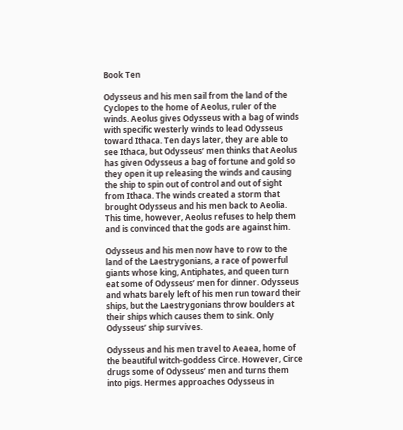Book Ten

Odysseus and his men sail from the land of the Cyclopes to the home of Aeolus, ruler of the winds. Aeolus gives Odysseus with a bag of winds with specific westerly winds to lead Odysseus toward Ithaca. Ten days later, they are able to see Ithaca, but Odysseus’ men thinks that Aeolus has given Odysseus a bag of fortune and gold so they open it up releasing the winds and causing the ship to spin out of control and out of sight from Ithaca. The winds created a storm that brought Odysseus and his men back to Aeolia. This time, however, Aeolus refuses to help them and is convinced that the gods are against him.

Odysseus and his men now have to row to the land of the Laestrygonians, a race of powerful giants whose king, Antiphates, and queen turn eat some of Odysseus’ men for dinner. Odysseus and whats barely left of his men run toward their ships, but the Laestrygonians throw boulders at their ships which causes them to sink. Only Odysseus’ ship survives.

Odysseus and his men travel to Aeaea, home of the beautiful witch-goddess Circe. However, Circe drugs some of Odysseus’ men and turns them into pigs. Hermes approaches Odysseus in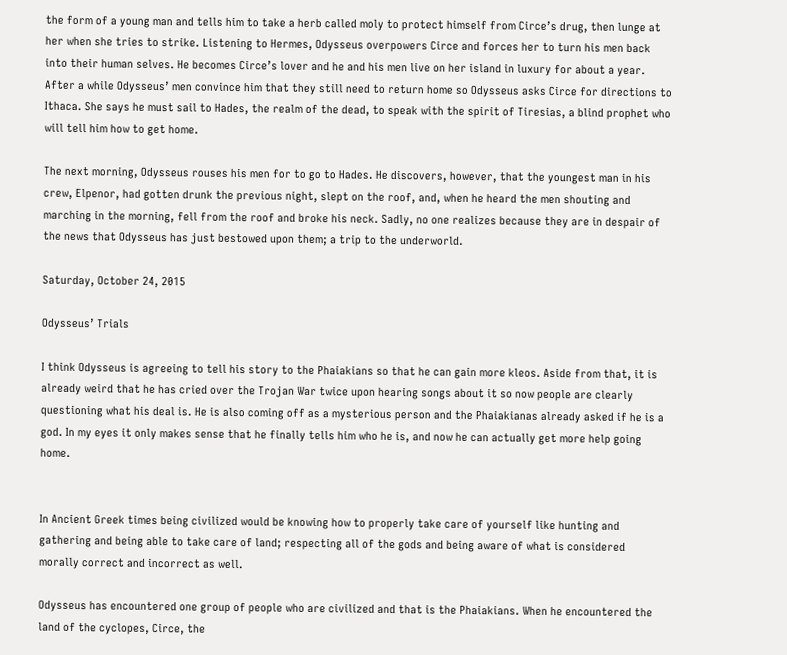the form of a young man and tells him to take a herb called moly to protect himself from Circe’s drug, then lunge at her when she tries to strike. Listening to Hermes, Odysseus overpowers Circe and forces her to turn his men back into their human selves. He becomes Circe’s lover and he and his men live on her island in luxury for about a year. After a while Odysseus’ men convince him that they still need to return home so Odysseus asks Circe for directions to Ithaca. She says he must sail to Hades, the realm of the dead, to speak with the spirit of Tiresias, a blind prophet who will tell him how to get home.

The next morning, Odysseus rouses his men for to go to Hades. He discovers, however, that the youngest man in his crew, Elpenor, had gotten drunk the previous night, slept on the roof, and, when he heard the men shouting and marching in the morning, fell from the roof and broke his neck. Sadly, no one realizes because they are in despair of the news that Odysseus has just bestowed upon them; a trip to the underworld.

Saturday, October 24, 2015

Odysseus’ Trials

I think Odysseus is agreeing to tell his story to the Phaiakians so that he can gain more kleos. Aside from that, it is already weird that he has cried over the Trojan War twice upon hearing songs about it so now people are clearly questioning what his deal is. He is also coming off as a mysterious person and the Phaiakianas already asked if he is a god. In my eyes it only makes sense that he finally tells him who he is, and now he can actually get more help going home.


In Ancient Greek times being civilized would be knowing how to properly take care of yourself like hunting and gathering and being able to take care of land; respecting all of the gods and being aware of what is considered morally correct and incorrect as well.

Odysseus has encountered one group of people who are civilized and that is the Phaiakians. When he encountered the land of the cyclopes, Circe, the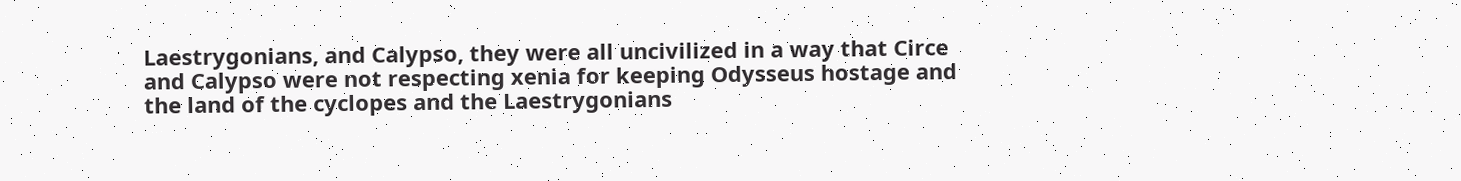Laestrygonians, and Calypso, they were all uncivilized in a way that Circe and Calypso were not respecting xenia for keeping Odysseus hostage and the land of the cyclopes and the Laestrygonians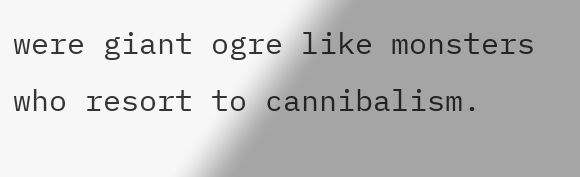were giant ogre like monsters who resort to cannibalism.